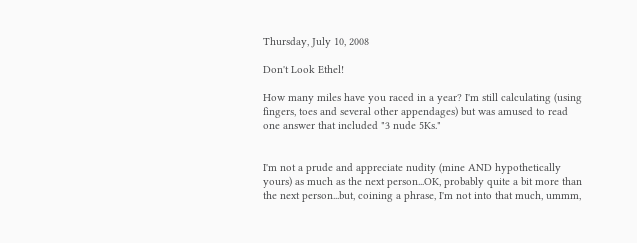Thursday, July 10, 2008

Don't Look Ethel!

How many miles have you raced in a year? I'm still calculating (using fingers, toes and several other appendages) but was amused to read one answer that included "3 nude 5Ks."


I'm not a prude and appreciate nudity (mine AND hypothetically yours) as much as the next person...OK, probably quite a bit more than the next person...but, coining a phrase, I'm not into that much, ummm,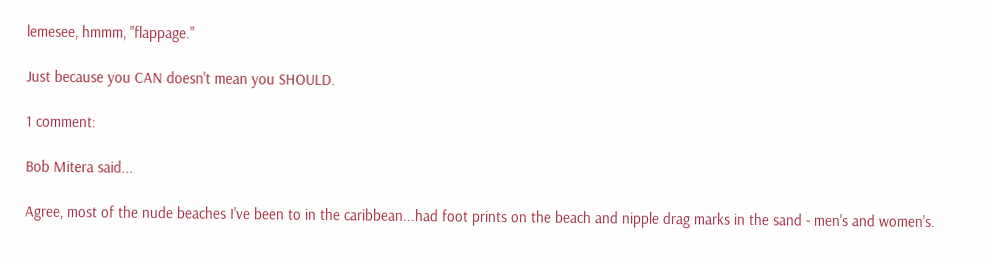lemesee, hmmm, "flappage."

Just because you CAN doesn't mean you SHOULD.

1 comment:

Bob Mitera said...

Agree, most of the nude beaches I've been to in the caribbean...had foot prints on the beach and nipple drag marks in the sand - men's and women's.